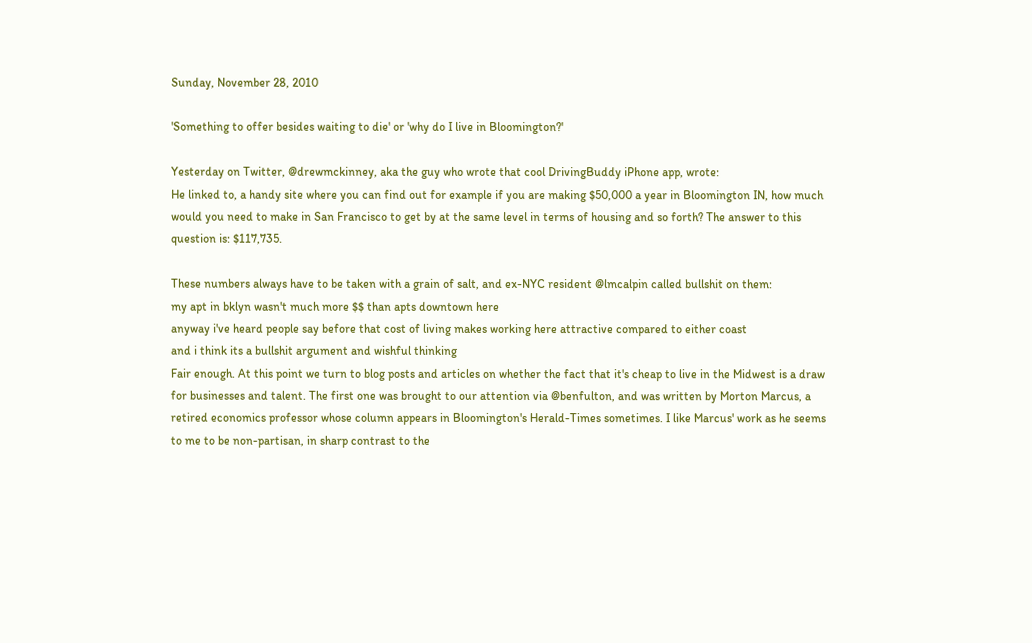Sunday, November 28, 2010

'Something to offer besides waiting to die' or 'why do I live in Bloomington?'

Yesterday on Twitter, @drewmckinney, aka the guy who wrote that cool DrivingBuddy iPhone app, wrote:
He linked to, a handy site where you can find out for example if you are making $50,000 a year in Bloomington IN, how much would you need to make in San Francisco to get by at the same level in terms of housing and so forth? The answer to this question is: $117,735.

These numbers always have to be taken with a grain of salt, and ex-NYC resident @lmcalpin called bullshit on them:
my apt in bklyn wasn't much more $$ than apts downtown here
anyway i've heard people say before that cost of living makes working here attractive compared to either coast
and i think its a bullshit argument and wishful thinking
Fair enough. At this point we turn to blog posts and articles on whether the fact that it's cheap to live in the Midwest is a draw for businesses and talent. The first one was brought to our attention via @benfulton, and was written by Morton Marcus, a retired economics professor whose column appears in Bloomington's Herald-Times sometimes. I like Marcus' work as he seems to me to be non-partisan, in sharp contrast to the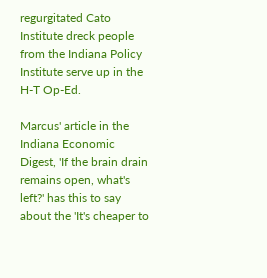regurgitated Cato Institute dreck people from the Indiana Policy Institute serve up in the H-T Op-Ed.

Marcus' article in the Indiana Economic Digest, 'If the brain drain remains open, what's left?' has this to say about the 'It's cheaper to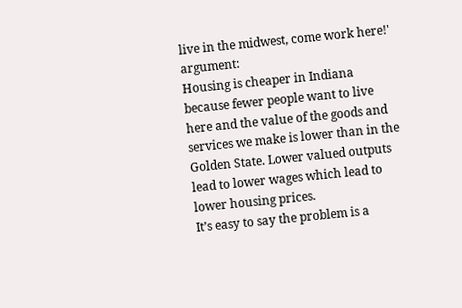live in the midwest, come work here!' argument:
Housing is cheaper in Indiana because fewer people want to live here and the value of the goods and services we make is lower than in the Golden State. Lower valued outputs lead to lower wages which lead to lower housing prices.
It’s easy to say the problem is a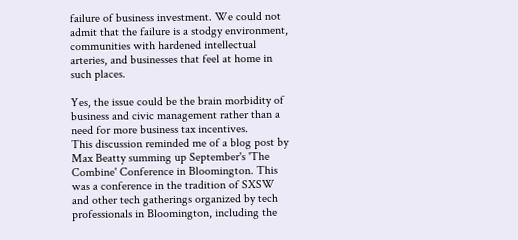failure of business investment. We could not admit that the failure is a stodgy environment, communities with hardened intellectual arteries, and businesses that feel at home in such places.

Yes, the issue could be the brain morbidity of business and civic management rather than a need for more business tax incentives.
This discussion reminded me of a blog post by Max Beatty summing up September's 'The Combine' Conference in Bloomington. This was a conference in the tradition of SXSW and other tech gatherings organized by tech professionals in Bloomington, including the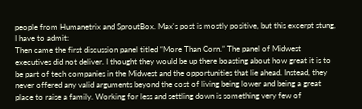people from Humanetrix and SproutBox. Max's post is mostly positive, but this excerpt stung, I have to admit:
Then came the first discussion panel titled “More Than Corn.” The panel of Midwest executives did not deliver. I thought they would be up there boasting about how great it is to be part of tech companies in the Midwest and the opportunities that lie ahead. Instead, they never offered any valid arguments beyond the cost of living being lower and being a great place to raise a family. Working for less and settling down is something very few of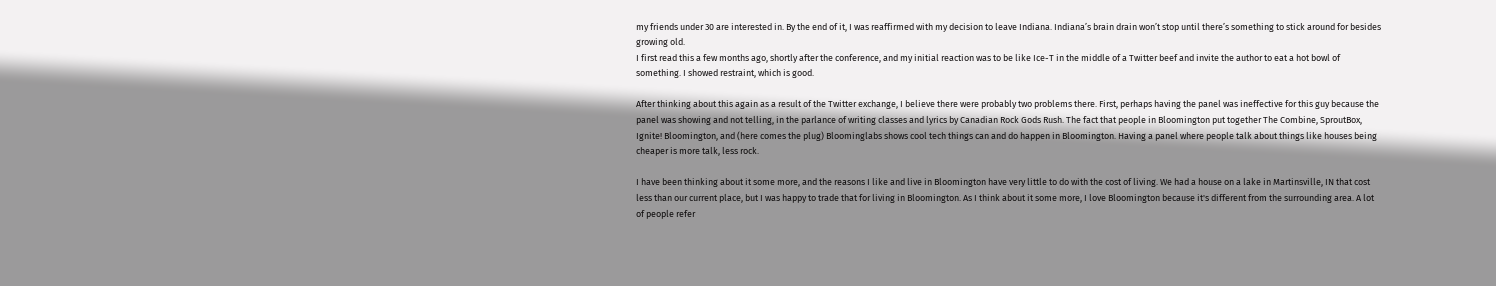my friends under 30 are interested in. By the end of it, I was reaffirmed with my decision to leave Indiana. Indiana’s brain drain won’t stop until there’s something to stick around for besides growing old.
I first read this a few months ago, shortly after the conference, and my initial reaction was to be like Ice-T in the middle of a Twitter beef and invite the author to eat a hot bowl of something. I showed restraint, which is good.

After thinking about this again as a result of the Twitter exchange, I believe there were probably two problems there. First, perhaps having the panel was ineffective for this guy because the panel was showing and not telling, in the parlance of writing classes and lyrics by Canadian Rock Gods Rush. The fact that people in Bloomington put together The Combine, SproutBox, Ignite! Bloomington, and (here comes the plug) Bloominglabs shows cool tech things can and do happen in Bloomington. Having a panel where people talk about things like houses being cheaper is more talk, less rock.

I have been thinking about it some more, and the reasons I like and live in Bloomington have very little to do with the cost of living. We had a house on a lake in Martinsville, IN that cost less than our current place, but I was happy to trade that for living in Bloomington. As I think about it some more, I love Bloomington because it's different from the surrounding area. A lot of people refer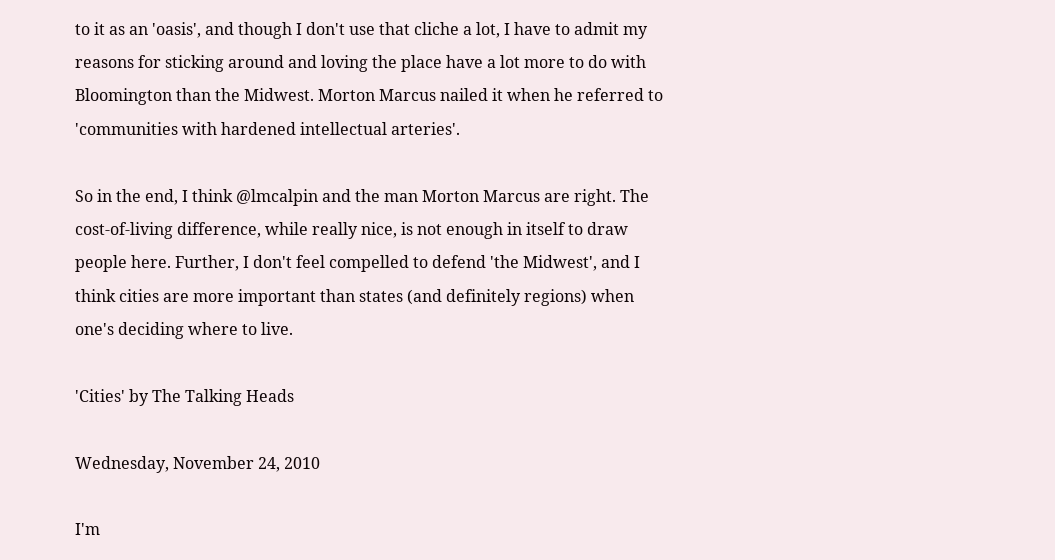to it as an 'oasis', and though I don't use that cliche a lot, I have to admit my reasons for sticking around and loving the place have a lot more to do with Bloomington than the Midwest. Morton Marcus nailed it when he referred to 'communities with hardened intellectual arteries'.

So in the end, I think @lmcalpin and the man Morton Marcus are right. The cost-of-living difference, while really nice, is not enough in itself to draw people here. Further, I don't feel compelled to defend 'the Midwest', and I think cities are more important than states (and definitely regions) when one's deciding where to live.

'Cities' by The Talking Heads

Wednesday, November 24, 2010

I'm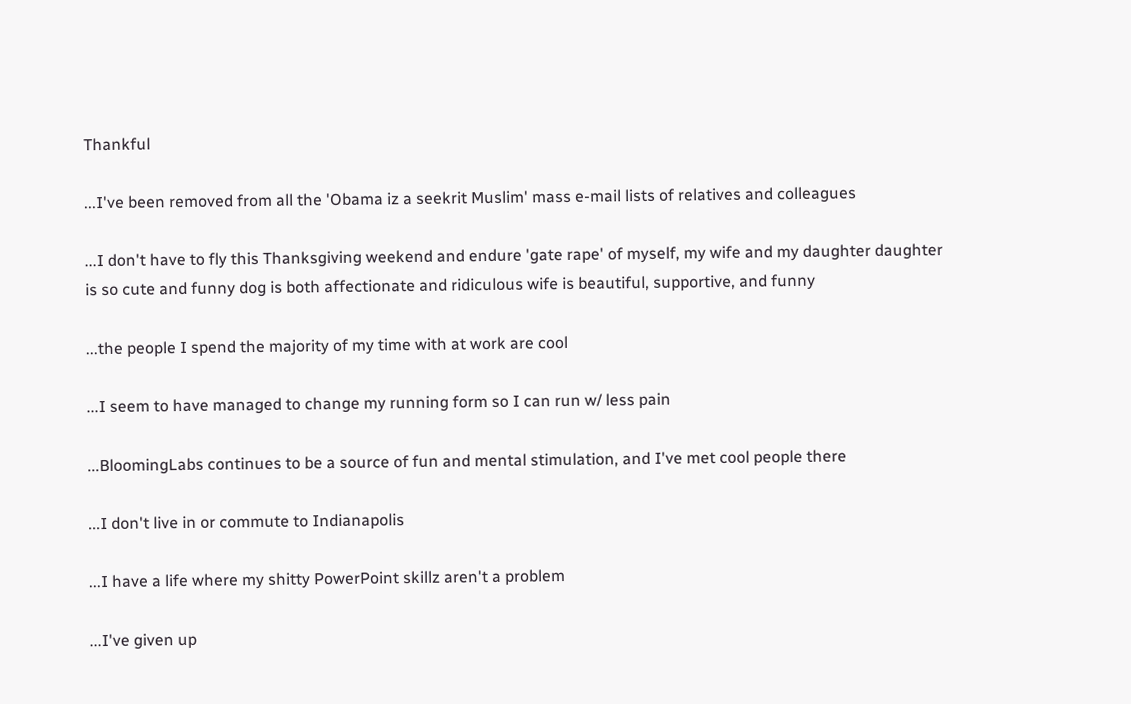Thankful

...I've been removed from all the 'Obama iz a seekrit Muslim' mass e-mail lists of relatives and colleagues

...I don't have to fly this Thanksgiving weekend and endure 'gate rape' of myself, my wife and my daughter daughter is so cute and funny dog is both affectionate and ridiculous wife is beautiful, supportive, and funny

...the people I spend the majority of my time with at work are cool

...I seem to have managed to change my running form so I can run w/ less pain

...BloomingLabs continues to be a source of fun and mental stimulation, and I've met cool people there

...I don't live in or commute to Indianapolis

...I have a life where my shitty PowerPoint skillz aren't a problem

...I've given up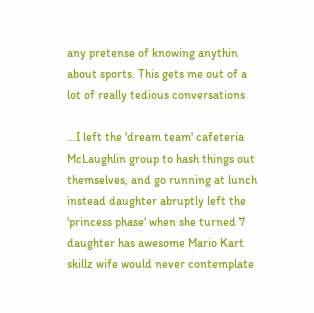any pretense of knowing anythin about sports. This gets me out of a lot of really tedious conversations

...I left the 'dream team' cafeteria McLaughlin group to hash things out themselves, and go running at lunch instead daughter abruptly left the 'princess phase' when she turned 7 daughter has awesome Mario Kart skillz wife would never contemplate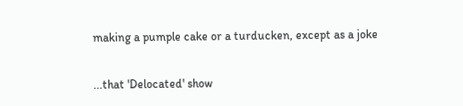making a pumple cake or a turducken, except as a joke

...that 'Delocated' show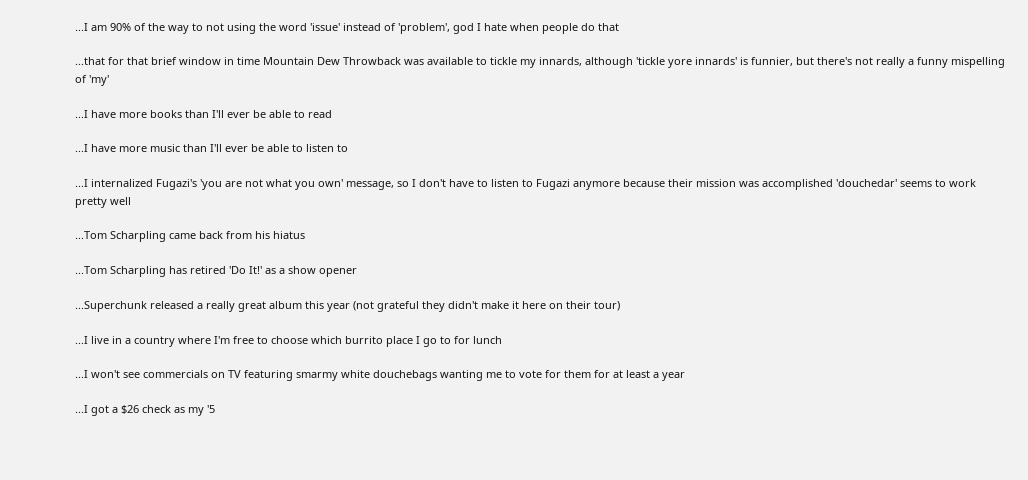...I am 90% of the way to not using the word 'issue' instead of 'problem', god I hate when people do that

...that for that brief window in time Mountain Dew Throwback was available to tickle my innards, although 'tickle yore innards' is funnier, but there's not really a funny mispelling of 'my'

...I have more books than I'll ever be able to read

...I have more music than I'll ever be able to listen to

...I internalized Fugazi's 'you are not what you own' message, so I don't have to listen to Fugazi anymore because their mission was accomplished 'douchedar' seems to work pretty well

...Tom Scharpling came back from his hiatus

...Tom Scharpling has retired 'Do It!' as a show opener

...Superchunk released a really great album this year (not grateful they didn't make it here on their tour)

...I live in a country where I'm free to choose which burrito place I go to for lunch

...I won't see commercials on TV featuring smarmy white douchebags wanting me to vote for them for at least a year

...I got a $26 check as my '5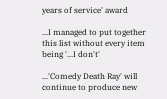years of service' award

...I managed to put together this list without every item being '...I don't'

...'Comedy Death Ray' will continue to produce new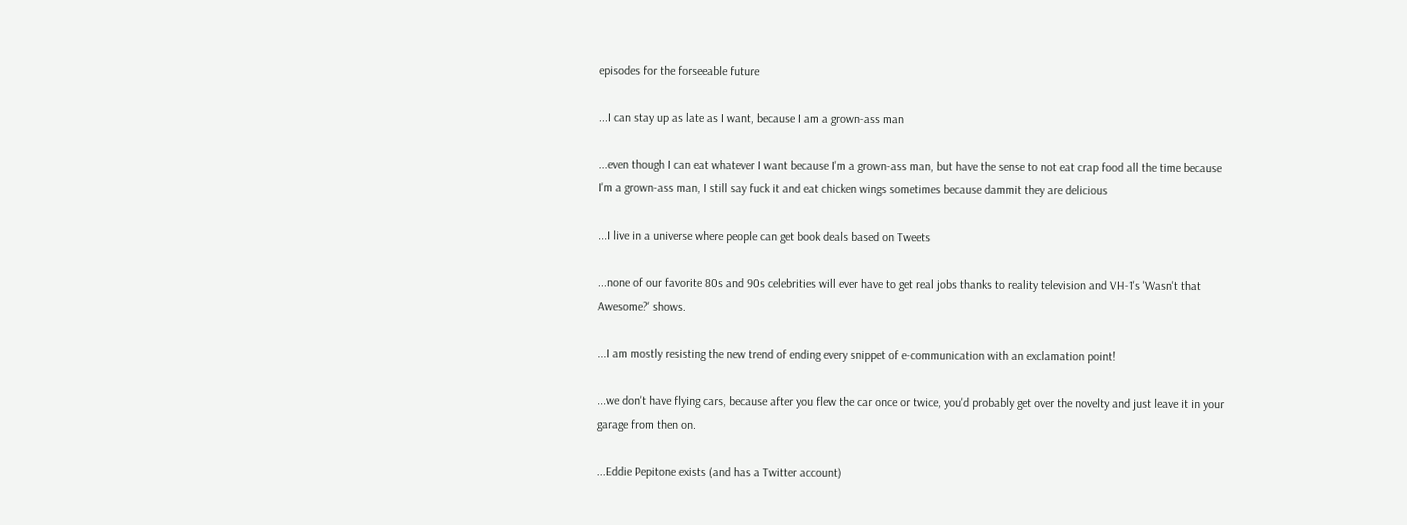episodes for the forseeable future

...I can stay up as late as I want, because I am a grown-ass man

...even though I can eat whatever I want because I'm a grown-ass man, but have the sense to not eat crap food all the time because I'm a grown-ass man, I still say fuck it and eat chicken wings sometimes because dammit they are delicious

...I live in a universe where people can get book deals based on Tweets

...none of our favorite 80s and 90s celebrities will ever have to get real jobs thanks to reality television and VH-1's 'Wasn't that Awesome?' shows.

...I am mostly resisting the new trend of ending every snippet of e-communication with an exclamation point!

...we don't have flying cars, because after you flew the car once or twice, you'd probably get over the novelty and just leave it in your garage from then on.

...Eddie Pepitone exists (and has a Twitter account)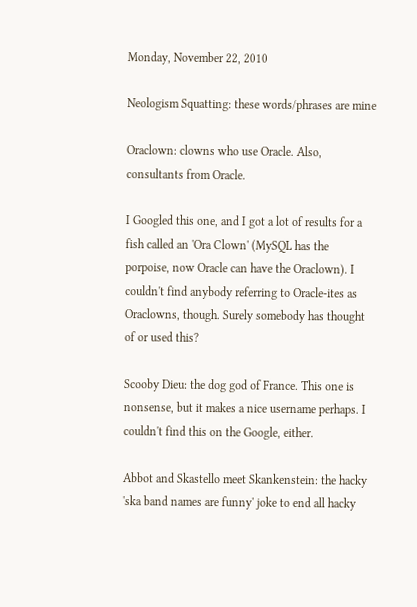Monday, November 22, 2010

Neologism Squatting: these words/phrases are mine

Oraclown: clowns who use Oracle. Also, consultants from Oracle.

I Googled this one, and I got a lot of results for a fish called an 'Ora Clown' (MySQL has the porpoise, now Oracle can have the Oraclown). I couldn't find anybody referring to Oracle-ites as Oraclowns, though. Surely somebody has thought of or used this?

Scooby Dieu: the dog god of France. This one is nonsense, but it makes a nice username perhaps. I couldn't find this on the Google, either.

Abbot and Skastello meet Skankenstein: the hacky 'ska band names are funny' joke to end all hacky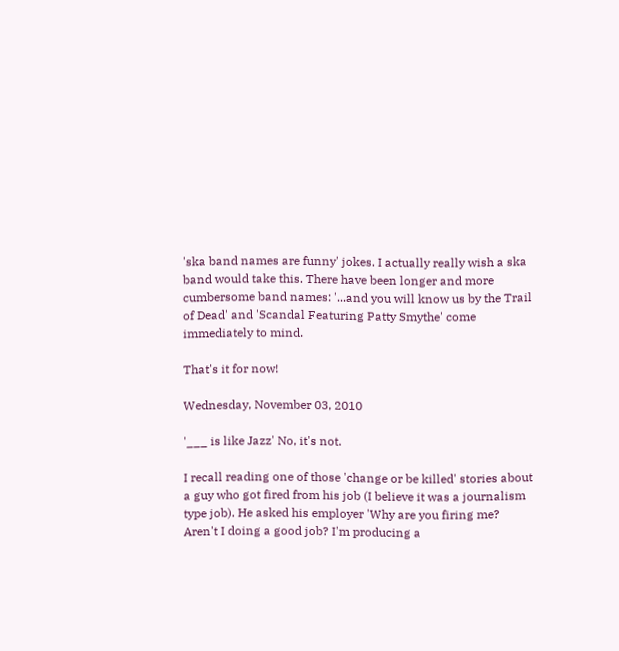'ska band names are funny' jokes. I actually really wish a ska band would take this. There have been longer and more cumbersome band names: '...and you will know us by the Trail of Dead' and 'Scandal Featuring Patty Smythe' come immediately to mind.

That's it for now!

Wednesday, November 03, 2010

'___ is like Jazz' No, it's not.

I recall reading one of those 'change or be killed' stories about a guy who got fired from his job (I believe it was a journalism type job). He asked his employer 'Why are you firing me? Aren't I doing a good job? I'm producing a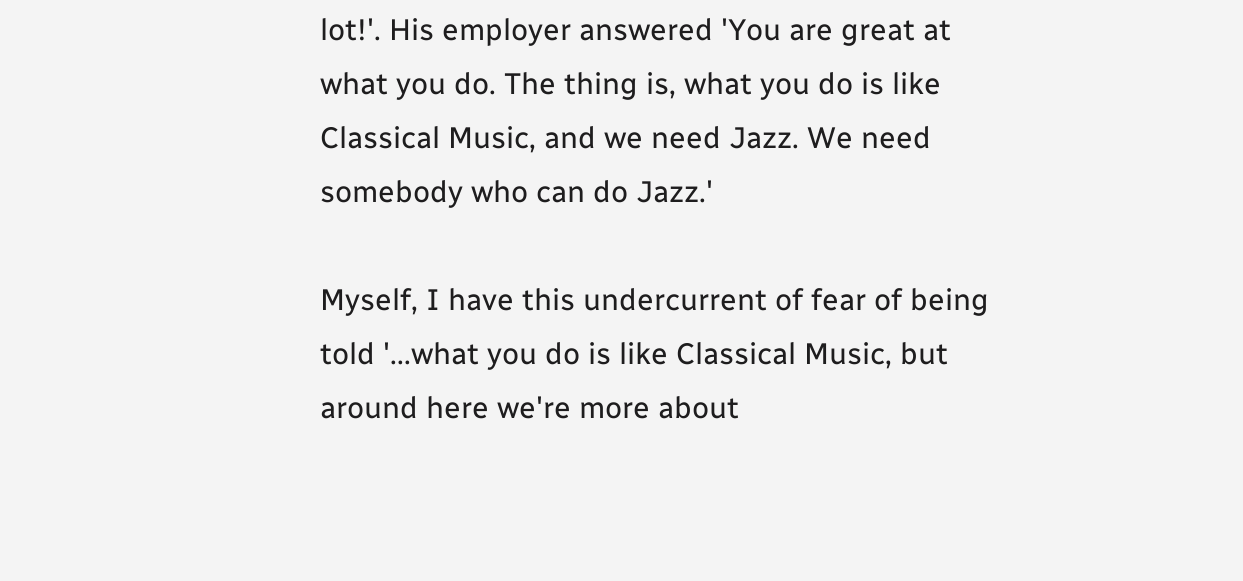lot!'. His employer answered 'You are great at what you do. The thing is, what you do is like Classical Music, and we need Jazz. We need somebody who can do Jazz.'

Myself, I have this undercurrent of fear of being told '...what you do is like Classical Music, but around here we're more about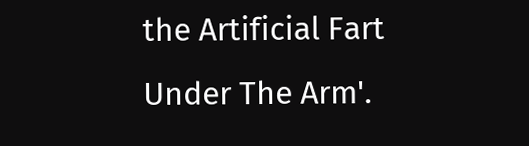the Artificial Fart Under The Arm'.